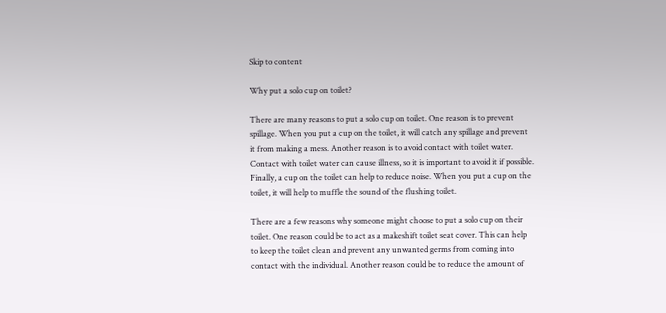Skip to content

Why put a solo cup on toilet?

There are many reasons to put a solo cup on toilet. One reason is to prevent spillage. When you put a cup on the toilet, it will catch any spillage and prevent it from making a mess. Another reason is to avoid contact with toilet water. Contact with toilet water can cause illness, so it is important to avoid it if possible. Finally, a cup on the toilet can help to reduce noise. When you put a cup on the toilet, it will help to muffle the sound of the flushing toilet.

There are a few reasons why someone might choose to put a solo cup on their toilet. One reason could be to act as a makeshift toilet seat cover. This can help to keep the toilet clean and prevent any unwanted germs from coming into contact with the individual. Another reason could be to reduce the amount of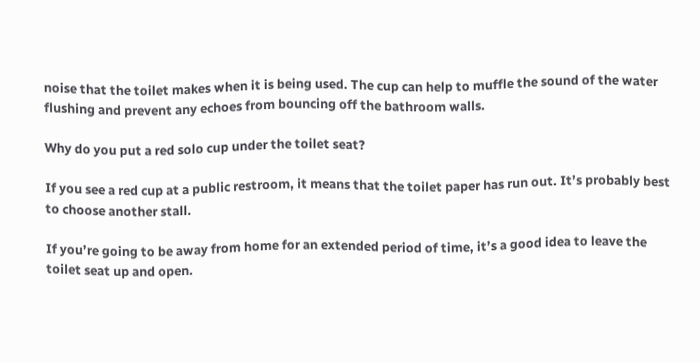noise that the toilet makes when it is being used. The cup can help to muffle the sound of the water flushing and prevent any echoes from bouncing off the bathroom walls.

Why do you put a red solo cup under the toilet seat?

If you see a red cup at a public restroom, it means that the toilet paper has run out. It’s probably best to choose another stall.

If you’re going to be away from home for an extended period of time, it’s a good idea to leave the toilet seat up and open.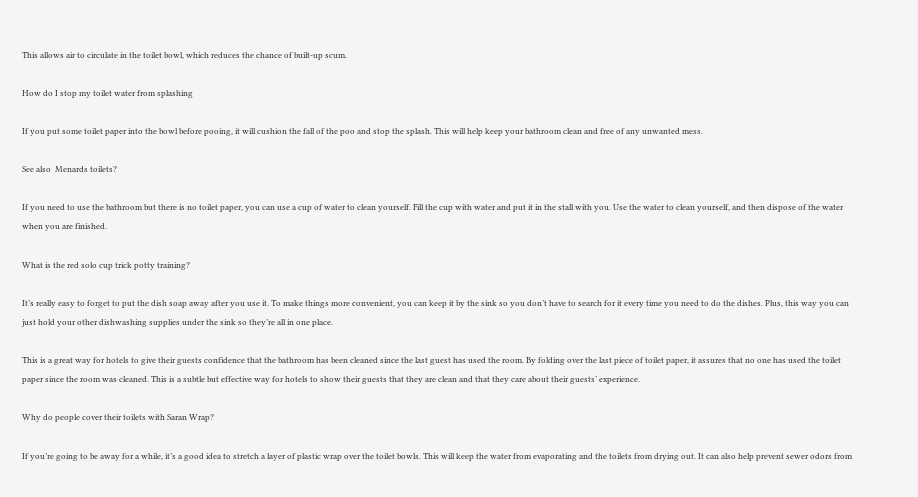This allows air to circulate in the toilet bowl, which reduces the chance of built-up scum.

How do I stop my toilet water from splashing

If you put some toilet paper into the bowl before pooing, it will cushion the fall of the poo and stop the splash. This will help keep your bathroom clean and free of any unwanted mess.

See also  Menards toilets?

If you need to use the bathroom but there is no toilet paper, you can use a cup of water to clean yourself. Fill the cup with water and put it in the stall with you. Use the water to clean yourself, and then dispose of the water when you are finished.

What is the red solo cup trick potty training?

It’s really easy to forget to put the dish soap away after you use it. To make things more convenient, you can keep it by the sink so you don’t have to search for it every time you need to do the dishes. Plus, this way you can just hold your other dishwashing supplies under the sink so they’re all in one place.

This is a great way for hotels to give their guests confidence that the bathroom has been cleaned since the last guest has used the room. By folding over the last piece of toilet paper, it assures that no one has used the toilet paper since the room was cleaned. This is a subtle but effective way for hotels to show their guests that they are clean and that they care about their guests’ experience.

Why do people cover their toilets with Saran Wrap?

If you’re going to be away for a while, it’s a good idea to stretch a layer of plastic wrap over the toilet bowls. This will keep the water from evaporating and the toilets from drying out. It can also help prevent sewer odors from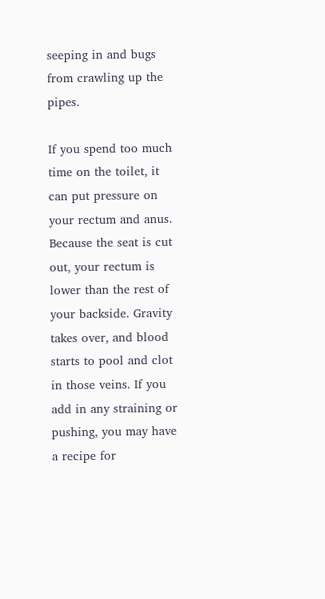seeping in and bugs from crawling up the pipes.

If you spend too much time on the toilet, it can put pressure on your rectum and anus. Because the seat is cut out, your rectum is lower than the rest of your backside. Gravity takes over, and blood starts to pool and clot in those veins. If you add in any straining or pushing, you may have a recipe for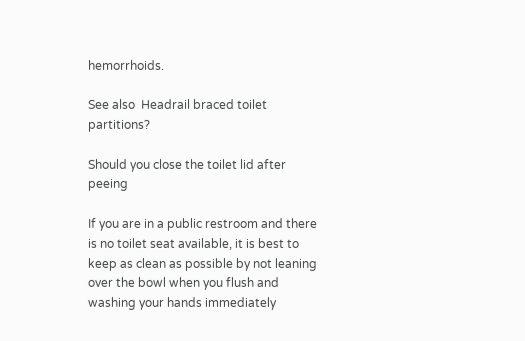hemorrhoids.

See also  Headrail braced toilet partitions?

Should you close the toilet lid after peeing

If you are in a public restroom and there is no toilet seat available, it is best to keep as clean as possible by not leaning over the bowl when you flush and washing your hands immediately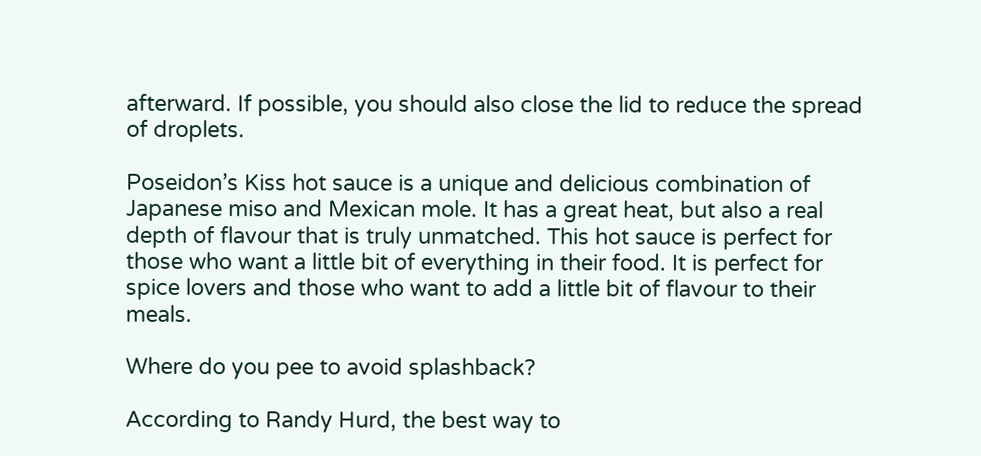afterward. If possible, you should also close the lid to reduce the spread of droplets.

Poseidon’s Kiss hot sauce is a unique and delicious combination of Japanese miso and Mexican mole. It has a great heat, but also a real depth of flavour that is truly unmatched. This hot sauce is perfect for those who want a little bit of everything in their food. It is perfect for spice lovers and those who want to add a little bit of flavour to their meals.

Where do you pee to avoid splashback?

According to Randy Hurd, the best way to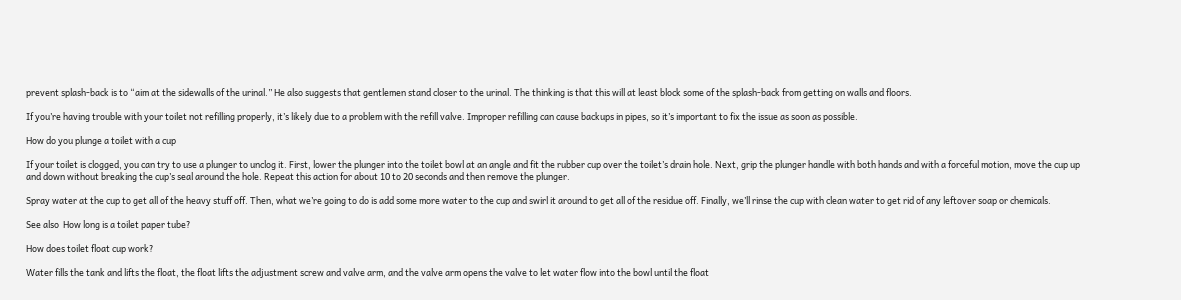prevent splash-back is to “aim at the sidewalls of the urinal.” He also suggests that gentlemen stand closer to the urinal. The thinking is that this will at least block some of the splash-back from getting on walls and floors.

If you’re having trouble with your toilet not refilling properly, it’s likely due to a problem with the refill valve. Improper refilling can cause backups in pipes, so it’s important to fix the issue as soon as possible.

How do you plunge a toilet with a cup

If your toilet is clogged, you can try to use a plunger to unclog it. First, lower the plunger into the toilet bowl at an angle and fit the rubber cup over the toilet’s drain hole. Next, grip the plunger handle with both hands and with a forceful motion, move the cup up and down without breaking the cup’s seal around the hole. Repeat this action for about 10 to 20 seconds and then remove the plunger.

Spray water at the cup to get all of the heavy stuff off. Then, what we’re going to do is add some more water to the cup and swirl it around to get all of the residue off. Finally, we’ll rinse the cup with clean water to get rid of any leftover soap or chemicals.

See also  How long is a toilet paper tube?

How does toilet float cup work?

Water fills the tank and lifts the float, the float lifts the adjustment screw and valve arm, and the valve arm opens the valve to let water flow into the bowl until the float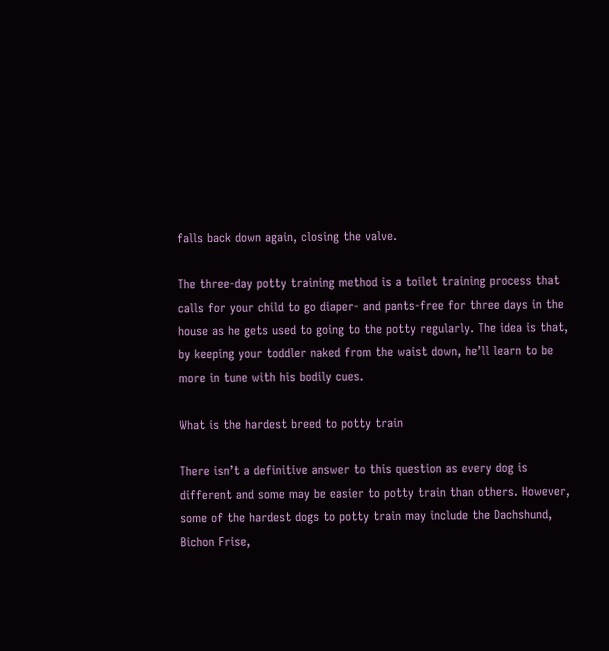falls back down again, closing the valve.

The three-day potty training method is a toilet training process that calls for your child to go diaper- and pants-free for three days in the house as he gets used to going to the potty regularly. The idea is that, by keeping your toddler naked from the waist down, he’ll learn to be more in tune with his bodily cues.

What is the hardest breed to potty train

There isn’t a definitive answer to this question as every dog is different and some may be easier to potty train than others. However, some of the hardest dogs to potty train may include the Dachshund, Bichon Frise,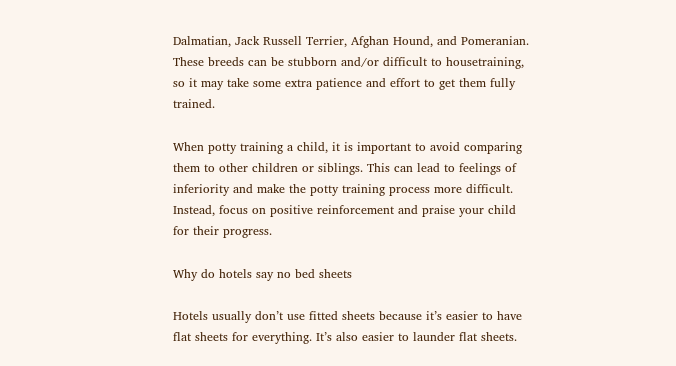Dalmatian, Jack Russell Terrier, Afghan Hound, and Pomeranian. These breeds can be stubborn and/or difficult to housetraining, so it may take some extra patience and effort to get them fully trained.

When potty training a child, it is important to avoid comparing them to other children or siblings. This can lead to feelings of inferiority and make the potty training process more difficult. Instead, focus on positive reinforcement and praise your child for their progress.

Why do hotels say no bed sheets

Hotels usually don’t use fitted sheets because it’s easier to have flat sheets for everything. It’s also easier to launder flat sheets.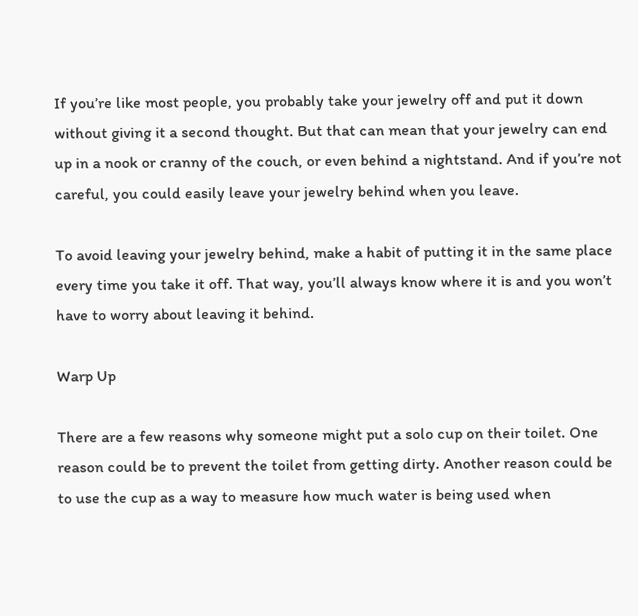If you’re like most people, you probably take your jewelry off and put it down without giving it a second thought. But that can mean that your jewelry can end up in a nook or cranny of the couch, or even behind a nightstand. And if you’re not careful, you could easily leave your jewelry behind when you leave.

To avoid leaving your jewelry behind, make a habit of putting it in the same place every time you take it off. That way, you’ll always know where it is and you won’t have to worry about leaving it behind.

Warp Up

There are a few reasons why someone might put a solo cup on their toilet. One reason could be to prevent the toilet from getting dirty. Another reason could be to use the cup as a way to measure how much water is being used when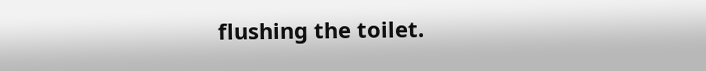flushing the toilet.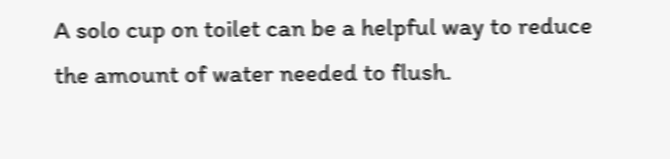A solo cup on toilet can be a helpful way to reduce the amount of water needed to flush.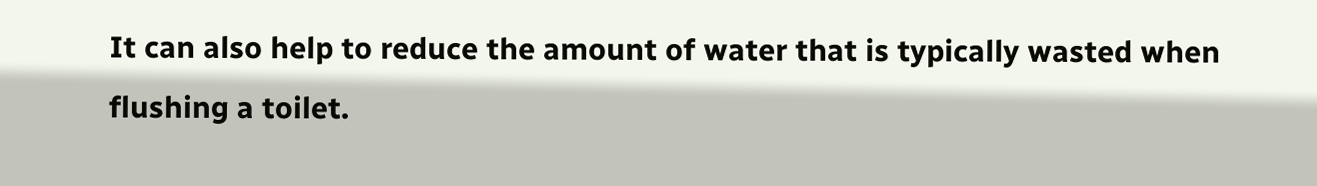It can also help to reduce the amount of water that is typically wasted when flushing a toilet.